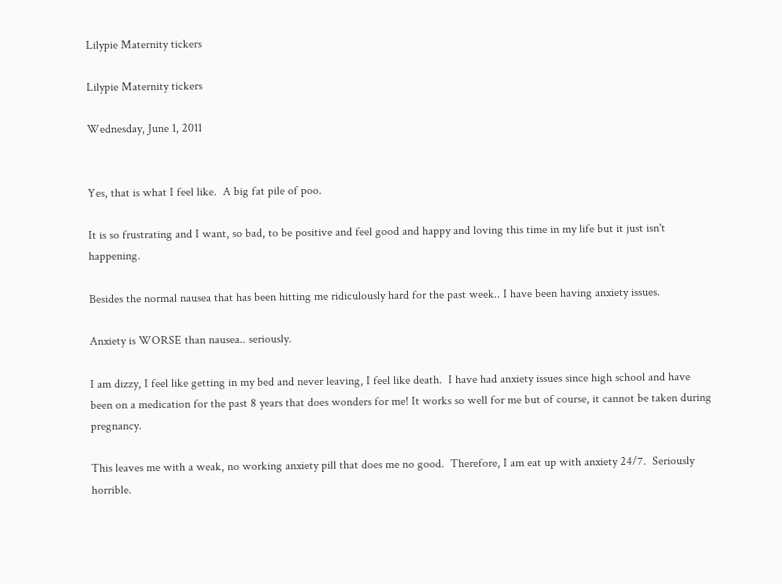Lilypie Maternity tickers

Lilypie Maternity tickers

Wednesday, June 1, 2011


Yes, that is what I feel like.  A big fat pile of poo.

It is so frustrating and I want, so bad, to be positive and feel good and happy and loving this time in my life but it just isn't happening.

Besides the normal nausea that has been hitting me ridiculously hard for the past week.. I have been having anxiety issues.

Anxiety is WORSE than nausea.. seriously.

I am dizzy, I feel like getting in my bed and never leaving, I feel like death.  I have had anxiety issues since high school and have been on a medication for the past 8 years that does wonders for me! It works so well for me but of course, it cannot be taken during pregnancy.

This leaves me with a weak, no working anxiety pill that does me no good.  Therefore, I am eat up with anxiety 24/7.  Seriously horrible.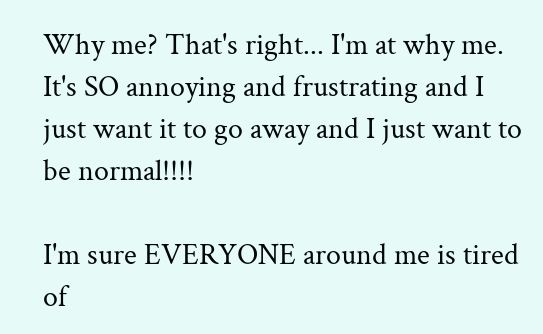Why me? That's right... I'm at why me. It's SO annoying and frustrating and I just want it to go away and I just want to be normal!!!!

I'm sure EVERYONE around me is tired of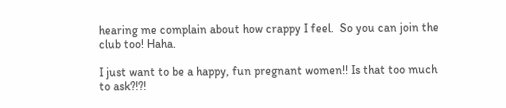hearing me complain about how crappy I feel.  So you can join the club too! Haha.

I just want to be a happy, fun pregnant women!! Is that too much to ask?!?!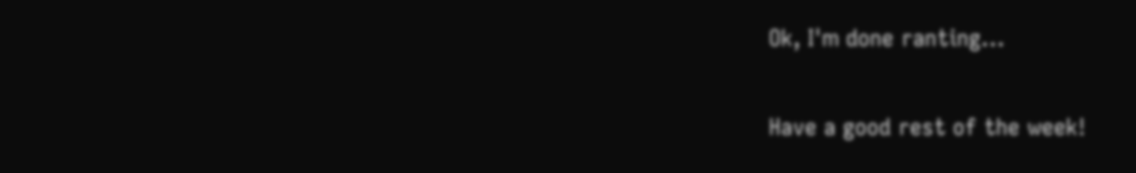Ok, I'm done ranting...

Have a good rest of the week!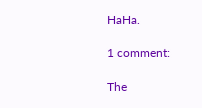HaHa.

1 comment:

The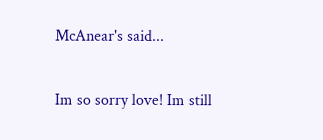McAnear's said...

Im so sorry love! Im still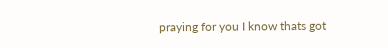praying for you I know thats got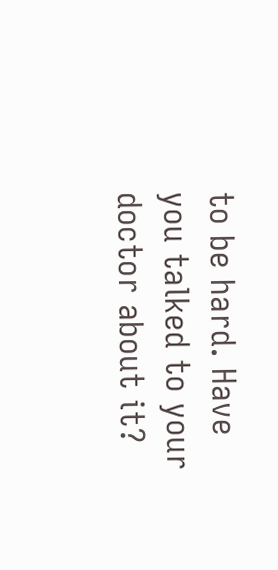to be hard. Have you talked to your doctor about it?